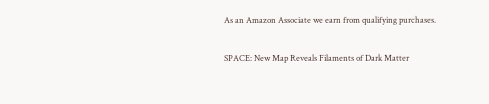As an Amazon Associate we earn from qualifying purchases.

SPACE: New Map Reveals Filaments of Dark Matter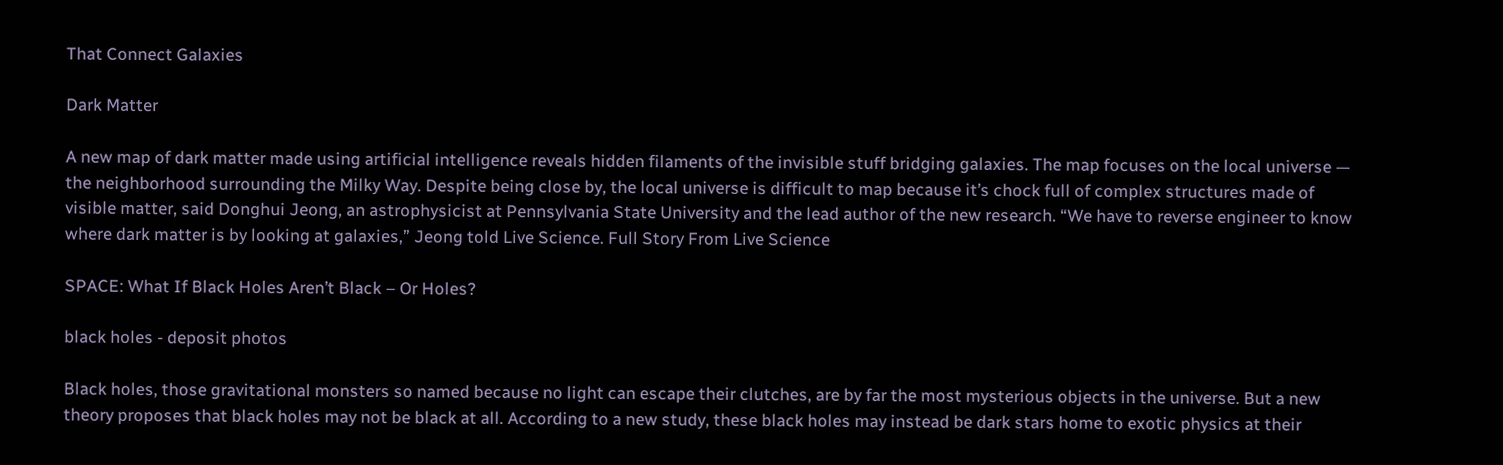That Connect Galaxies

Dark Matter

A new map of dark matter made using artificial intelligence reveals hidden filaments of the invisible stuff bridging galaxies. The map focuses on the local universe — the neighborhood surrounding the Milky Way. Despite being close by, the local universe is difficult to map because it’s chock full of complex structures made of visible matter, said Donghui Jeong, an astrophysicist at Pennsylvania State University and the lead author of the new research. “We have to reverse engineer to know where dark matter is by looking at galaxies,” Jeong told Live Science. Full Story From Live Science

SPACE: What If Black Holes Aren’t Black – Or Holes?

black holes - deposit photos

Black holes, those gravitational monsters so named because no light can escape their clutches, are by far the most mysterious objects in the universe. But a new theory proposes that black holes may not be black at all. According to a new study, these black holes may instead be dark stars home to exotic physics at their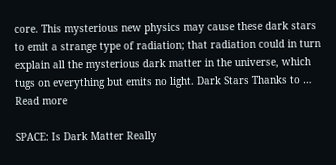core. This mysterious new physics may cause these dark stars to emit a strange type of radiation; that radiation could in turn explain all the mysterious dark matter in the universe, which tugs on everything but emits no light. Dark Stars Thanks to … Read more

SPACE: Is Dark Matter Really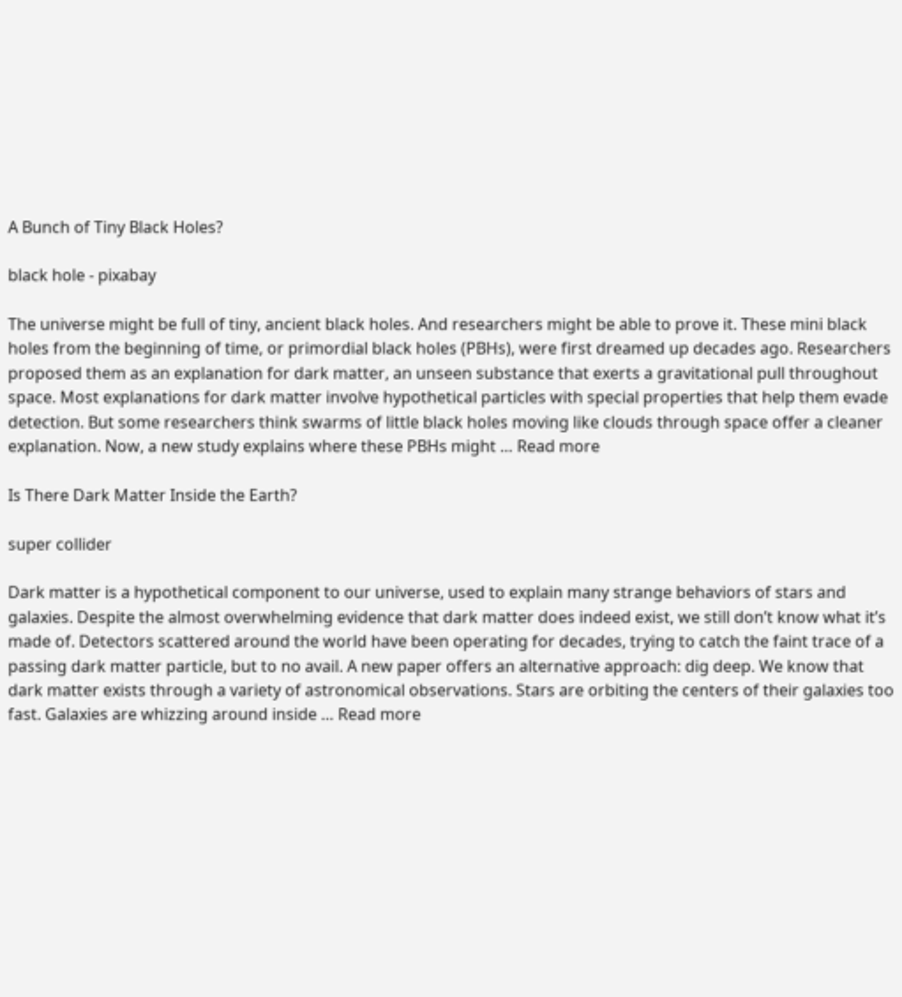A Bunch of Tiny Black Holes?

black hole - pixabay

The universe might be full of tiny, ancient black holes. And researchers might be able to prove it. These mini black holes from the beginning of time, or primordial black holes (PBHs), were first dreamed up decades ago. Researchers proposed them as an explanation for dark matter, an unseen substance that exerts a gravitational pull throughout space. Most explanations for dark matter involve hypothetical particles with special properties that help them evade detection. But some researchers think swarms of little black holes moving like clouds through space offer a cleaner explanation. Now, a new study explains where these PBHs might … Read more

Is There Dark Matter Inside the Earth?

super collider

Dark matter is a hypothetical component to our universe, used to explain many strange behaviors of stars and galaxies. Despite the almost overwhelming evidence that dark matter does indeed exist, we still don’t know what it’s made of. Detectors scattered around the world have been operating for decades, trying to catch the faint trace of a passing dark matter particle, but to no avail. A new paper offers an alternative approach: dig deep. We know that dark matter exists through a variety of astronomical observations. Stars are orbiting the centers of their galaxies too fast. Galaxies are whizzing around inside … Read more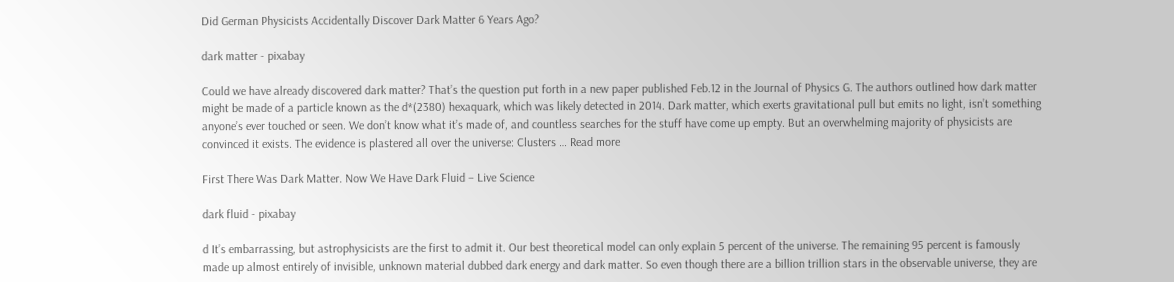Did German Physicists Accidentally Discover Dark Matter 6 Years Ago?

dark matter - pixabay

Could we have already discovered dark matter? That’s the question put forth in a new paper published Feb.12 in the Journal of Physics G. The authors outlined how dark matter might be made of a particle known as the d*(2380) hexaquark, which was likely detected in 2014. Dark matter, which exerts gravitational pull but emits no light, isn’t something anyone’s ever touched or seen. We don’t know what it’s made of, and countless searches for the stuff have come up empty. But an overwhelming majority of physicists are convinced it exists. The evidence is plastered all over the universe: Clusters … Read more

First There Was Dark Matter. Now We Have Dark Fluid – Live Science

dark fluid - pixabay

d It’s embarrassing, but astrophysicists are the first to admit it. Our best theoretical model can only explain 5 percent of the universe. The remaining 95 percent is famously made up almost entirely of invisible, unknown material dubbed dark energy and dark matter. So even though there are a billion trillion stars in the observable universe, they are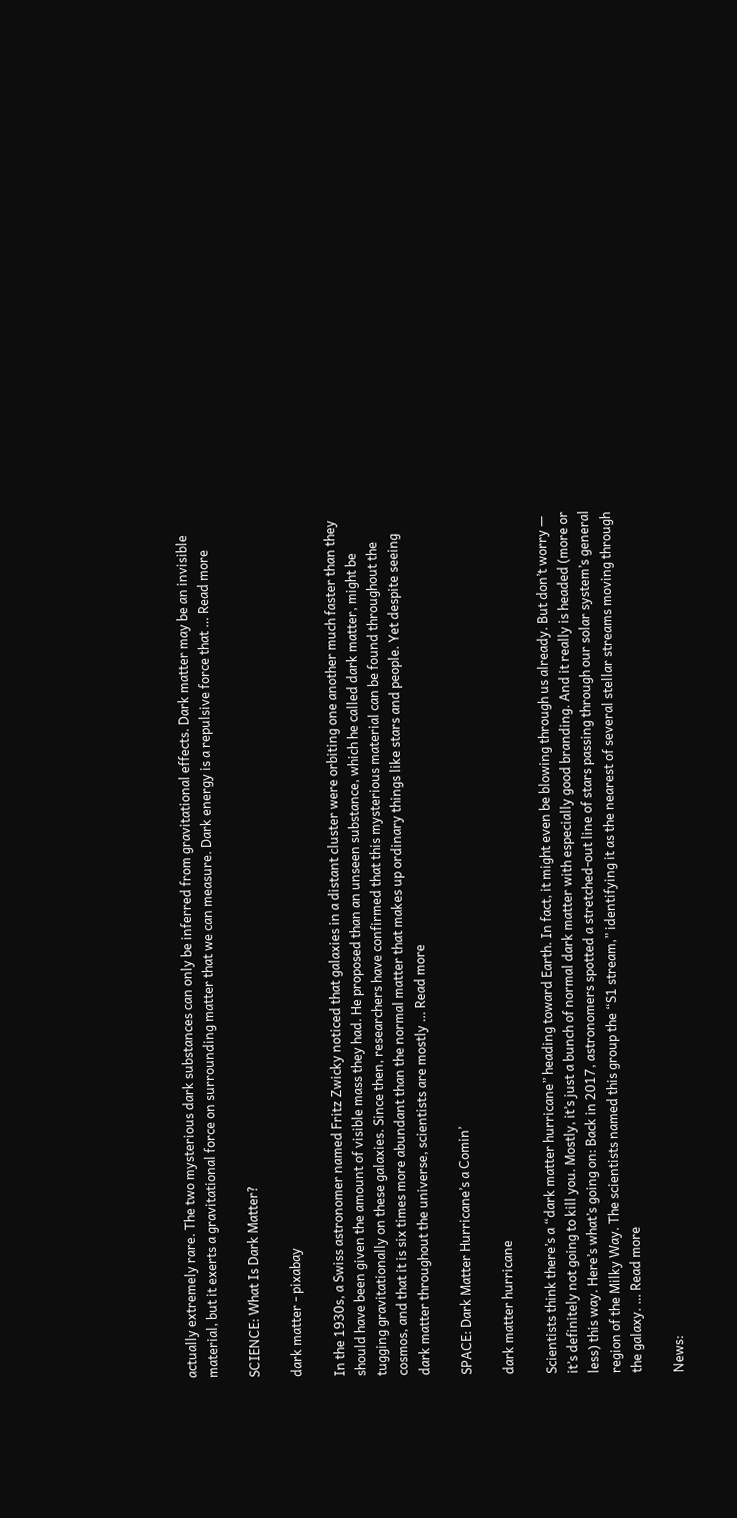actually extremely rare. The two mysterious dark substances can only be inferred from gravitational effects. Dark matter may be an invisible material, but it exerts a gravitational force on surrounding matter that we can measure. Dark energy is a repulsive force that … Read more

SCIENCE: What Is Dark Matter?

dark matter - pixabay

In the 1930s, a Swiss astronomer named Fritz Zwicky noticed that galaxies in a distant cluster were orbiting one another much faster than they should have been given the amount of visible mass they had. He proposed than an unseen substance, which he called dark matter, might be tugging gravitationally on these galaxies. Since then, researchers have confirmed that this mysterious material can be found throughout the cosmos, and that it is six times more abundant than the normal matter that makes up ordinary things like stars and people. Yet despite seeing dark matter throughout the universe, scientists are mostly … Read more

SPACE: Dark Matter Hurricane’s a Comin’

dark matter hurricane

Scientists think there’s a “dark matter hurricane” heading toward Earth. In fact, it might even be blowing through us already. But don’t worry — it’s definitely not going to kill you. Mostly, it’s just a bunch of normal dark matter with especially good branding. And it really is headed (more or less) this way. Here’s what’s going on: Back in 2017, astronomers spotted a stretched-out line of stars passing through our solar system’s general region of the Milky Way. The scientists named this group the “S1 stream,” identifying it as the nearest of several stellar streams moving through the galaxy. … Read more

News: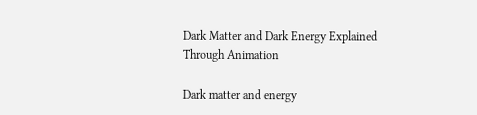Dark Matter and Dark Energy Explained Through Animation

Dark matter and energy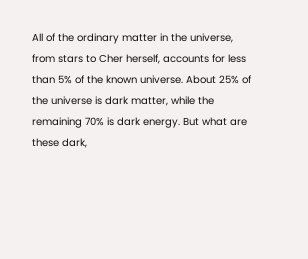All of the ordinary matter in the universe, from stars to Cher herself, accounts for less than 5% of the known universe. About 25% of the universe is dark matter, while the remaining 70% is dark energy. But what are these dark,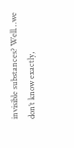invisible substances? Well…we don’t know exactly,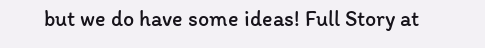but we do have some ideas! Full Story at